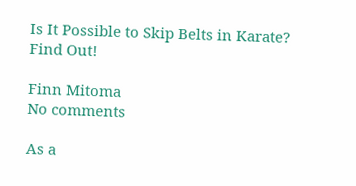Is It Possible to Skip Belts in Karate? Find Out!

Finn Mitoma
No comments

As a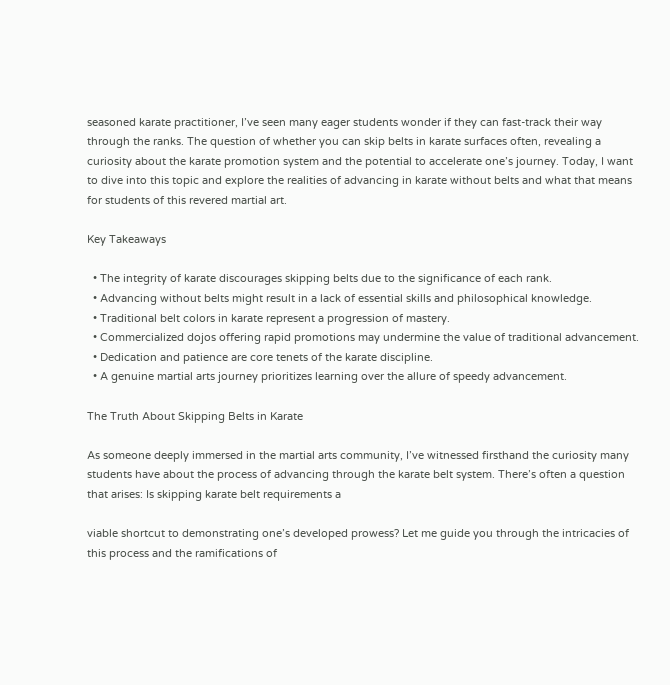seasoned karate practitioner, I’ve seen many eager students wonder if they can fast-track their way through the ranks. The question of whether you can skip belts in karate surfaces often, revealing a curiosity about the karate promotion system and the potential to accelerate one’s journey. Today, I want to dive into this topic and explore the realities of advancing in karate without belts and what that means for students of this revered martial art.

Key Takeaways

  • The integrity of karate discourages skipping belts due to the significance of each rank.
  • Advancing without belts might result in a lack of essential skills and philosophical knowledge.
  • Traditional belt colors in karate represent a progression of mastery.
  • Commercialized dojos offering rapid promotions may undermine the value of traditional advancement.
  • Dedication and patience are core tenets of the karate discipline.
  • A genuine martial arts journey prioritizes learning over the allure of speedy advancement.

The Truth About Skipping Belts in Karate

As someone deeply immersed in the martial arts community, I’ve witnessed firsthand the curiosity many students have about the process of advancing through the karate belt system. There’s often a question that arises: Is skipping karate belt requirements a

viable shortcut to demonstrating one’s developed prowess? Let me guide you through the intricacies of this process and the ramifications of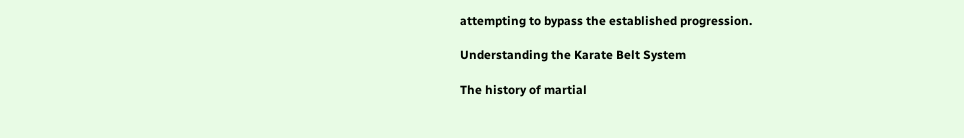attempting to bypass the established progression.

Understanding the Karate Belt System

The history of martial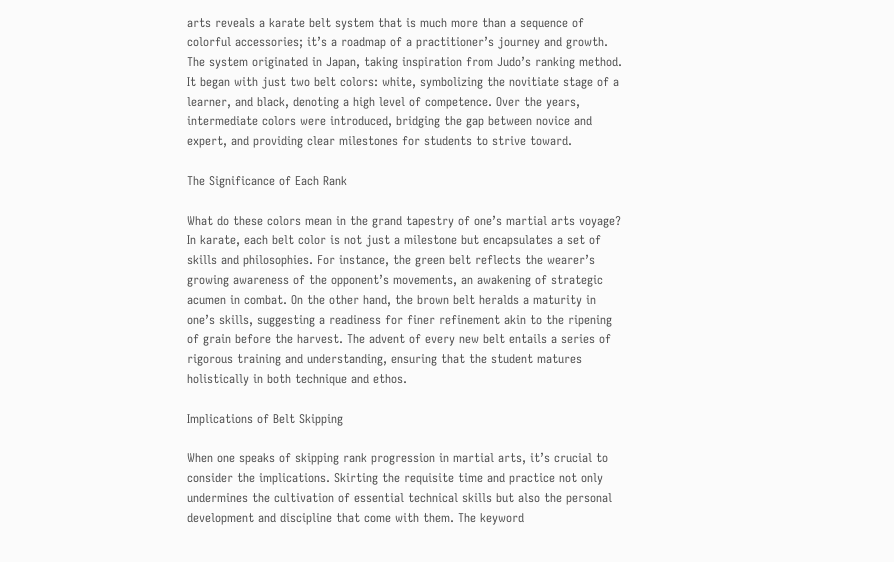arts reveals a karate belt system that is much more than a sequence of colorful accessories; it’s a roadmap of a practitioner’s journey and growth. The system originated in Japan, taking inspiration from Judo’s ranking method. It began with just two belt colors: white, symbolizing the novitiate stage of a learner, and black, denoting a high level of competence. Over the years, intermediate colors were introduced, bridging the gap between novice and expert, and providing clear milestones for students to strive toward.

The Significance of Each Rank

What do these colors mean in the grand tapestry of one’s martial arts voyage? In karate, each belt color is not just a milestone but encapsulates a set of skills and philosophies. For instance, the green belt reflects the wearer’s growing awareness of the opponent’s movements, an awakening of strategic acumen in combat. On the other hand, the brown belt heralds a maturity in one’s skills, suggesting a readiness for finer refinement akin to the ripening of grain before the harvest. The advent of every new belt entails a series of rigorous training and understanding, ensuring that the student matures holistically in both technique and ethos.

Implications of Belt Skipping

When one speaks of skipping rank progression in martial arts, it’s crucial to consider the implications. Skirting the requisite time and practice not only undermines the cultivation of essential technical skills but also the personal development and discipline that come with them. The keyword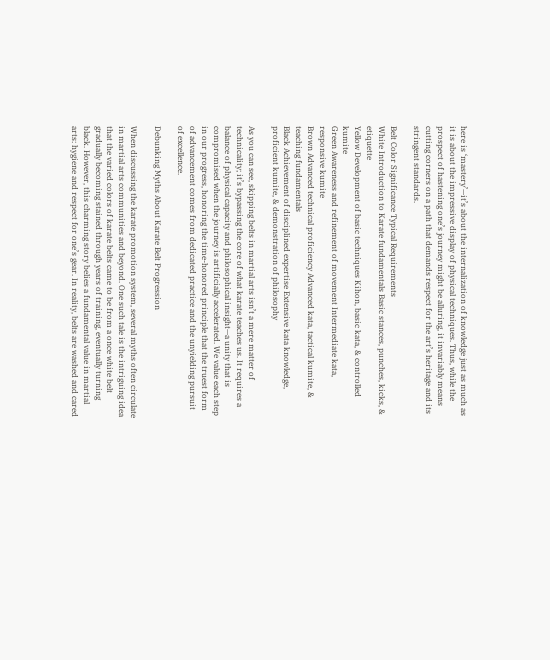here is ‘mastery’—it’s about the internalization of knowledge just as much as it is about the impressive display of physical techniques. Thus, while the prospect of hastening one’s journey might be alluring, it invariably means cutting corners on a path that demands respect for the art’s heritage and its stringent standards.

Belt Color Significance Typical Requirements
White Introduction to Karate fundamentals Basic stances, punches, kicks, & etiquette
Yellow Development of basic techniques Kihon, basic kata, & controlled kumite
Green Awareness and refinement of movement Intermediate kata, responsive kumite
Brown Advanced technical proficiency Advanced kata, tactical kumite, & teaching fundamentals
Black Achievement of disciplined expertise Extensive kata knowledge, proficient kumite, & demonstration of philosophy

As you can see, skipping belts in martial arts isn’t a mere matter of technicality; it’s bypassing the core of what karate teaches us. It requires a balance of physical capacity and philosophical insight—a unity that is compromised when the journey is artificially accelerated. We value each step in our progress, honoring the time-honored principle that the truest form of advancement comes from dedicated practice and the unyielding pursuit of excellence.

Debunking Myths About Karate Belt Progression

When discussing the karate promotion system, several myths often circulate in martial arts communities and beyond. One such tale is the intriguing idea that the varied colors of karate belts came to be from a once white belt gradually becoming stained through years of training, eventually turning black. However, this charming story belies a fundamental value in martial arts: hygiene and respect for one’s gear. In reality, belts are washed and cared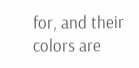for, and their colors are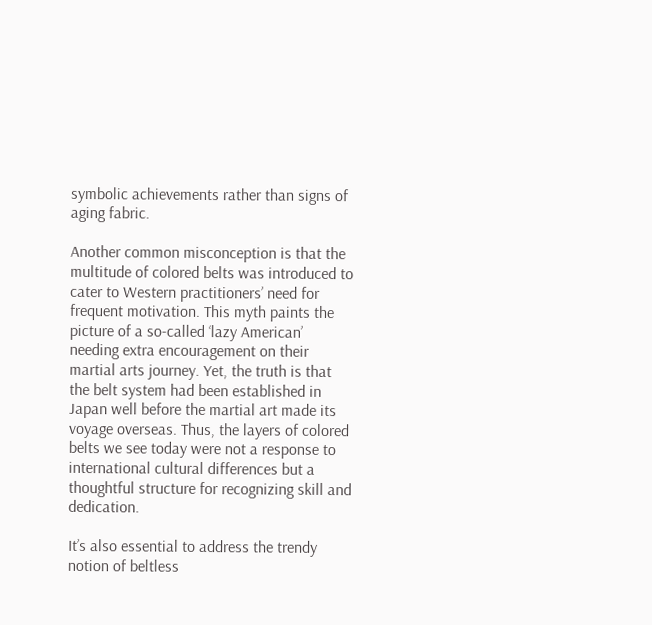symbolic achievements rather than signs of aging fabric.

Another common misconception is that the multitude of colored belts was introduced to cater to Western practitioners’ need for frequent motivation. This myth paints the picture of a so-called ‘lazy American’ needing extra encouragement on their martial arts journey. Yet, the truth is that the belt system had been established in Japan well before the martial art made its voyage overseas. Thus, the layers of colored belts we see today were not a response to international cultural differences but a thoughtful structure for recognizing skill and dedication.

It’s also essential to address the trendy notion of beltless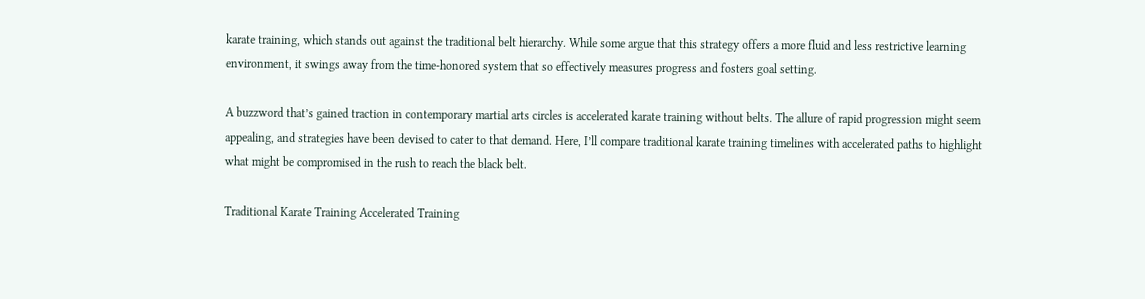karate training, which stands out against the traditional belt hierarchy. While some argue that this strategy offers a more fluid and less restrictive learning environment, it swings away from the time-honored system that so effectively measures progress and fosters goal setting.

A buzzword that’s gained traction in contemporary martial arts circles is accelerated karate training without belts. The allure of rapid progression might seem appealing, and strategies have been devised to cater to that demand. Here, I’ll compare traditional karate training timelines with accelerated paths to highlight what might be compromised in the rush to reach the black belt.

Traditional Karate Training Accelerated Training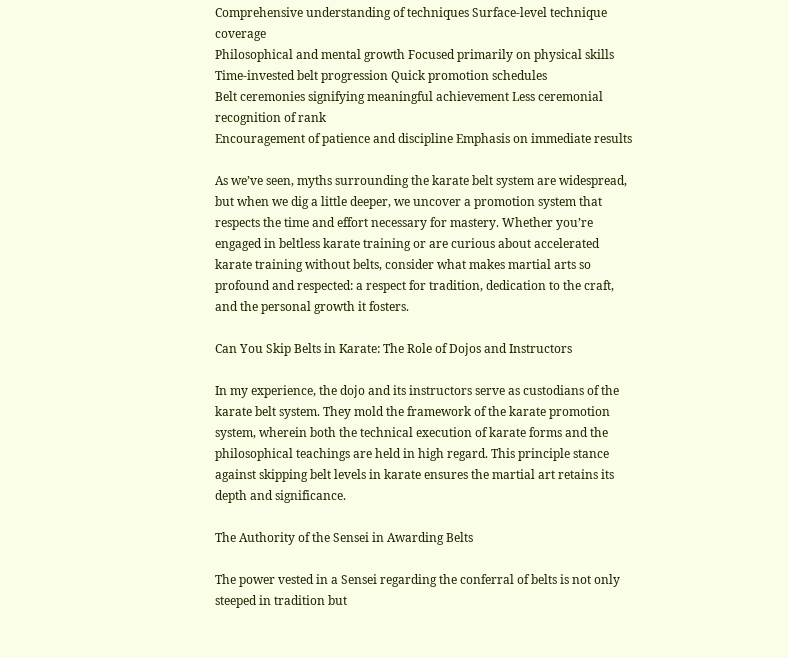Comprehensive understanding of techniques Surface-level technique coverage
Philosophical and mental growth Focused primarily on physical skills
Time-invested belt progression Quick promotion schedules
Belt ceremonies signifying meaningful achievement Less ceremonial recognition of rank
Encouragement of patience and discipline Emphasis on immediate results

As we’ve seen, myths surrounding the karate belt system are widespread, but when we dig a little deeper, we uncover a promotion system that respects the time and effort necessary for mastery. Whether you’re engaged in beltless karate training or are curious about accelerated karate training without belts, consider what makes martial arts so profound and respected: a respect for tradition, dedication to the craft, and the personal growth it fosters.

Can You Skip Belts in Karate: The Role of Dojos and Instructors

In my experience, the dojo and its instructors serve as custodians of the karate belt system. They mold the framework of the karate promotion system, wherein both the technical execution of karate forms and the philosophical teachings are held in high regard. This principle stance against skipping belt levels in karate ensures the martial art retains its depth and significance.

The Authority of the Sensei in Awarding Belts

The power vested in a Sensei regarding the conferral of belts is not only steeped in tradition but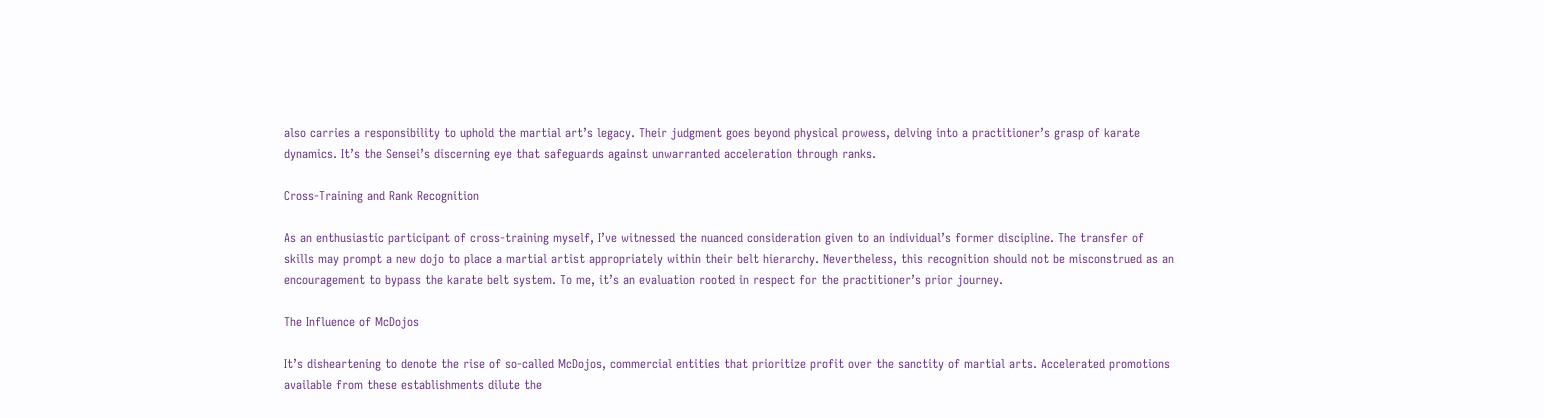also carries a responsibility to uphold the martial art’s legacy. Their judgment goes beyond physical prowess, delving into a practitioner’s grasp of karate dynamics. It’s the Sensei’s discerning eye that safeguards against unwarranted acceleration through ranks.

Cross-Training and Rank Recognition

As an enthusiastic participant of cross-training myself, I’ve witnessed the nuanced consideration given to an individual’s former discipline. The transfer of skills may prompt a new dojo to place a martial artist appropriately within their belt hierarchy. Nevertheless, this recognition should not be misconstrued as an encouragement to bypass the karate belt system. To me, it’s an evaluation rooted in respect for the practitioner’s prior journey.

The Influence of McDojos

It’s disheartening to denote the rise of so-called McDojos, commercial entities that prioritize profit over the sanctity of martial arts. Accelerated promotions available from these establishments dilute the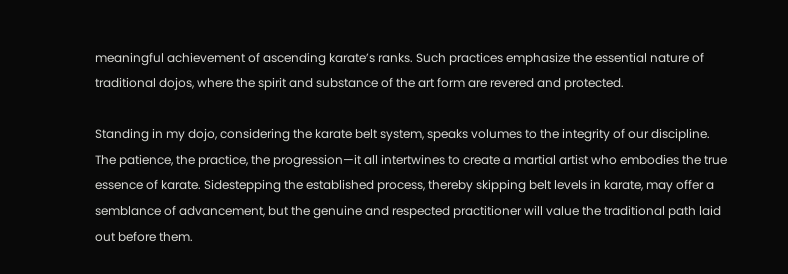meaningful achievement of ascending karate’s ranks. Such practices emphasize the essential nature of traditional dojos, where the spirit and substance of the art form are revered and protected.

Standing in my dojo, considering the karate belt system, speaks volumes to the integrity of our discipline. The patience, the practice, the progression—it all intertwines to create a martial artist who embodies the true essence of karate. Sidestepping the established process, thereby skipping belt levels in karate, may offer a semblance of advancement, but the genuine and respected practitioner will value the traditional path laid out before them.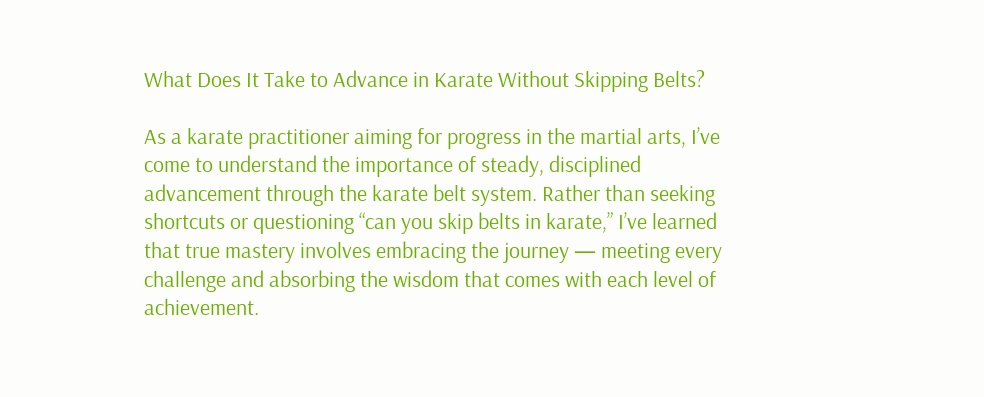What Does It Take to Advance in Karate Without Skipping Belts?

As a karate practitioner aiming for progress in the martial arts, I’ve come to understand the importance of steady, disciplined advancement through the karate belt system. Rather than seeking shortcuts or questioning “can you skip belts in karate,” I’ve learned that true mastery involves embracing the journey — meeting every challenge and absorbing the wisdom that comes with each level of achievement.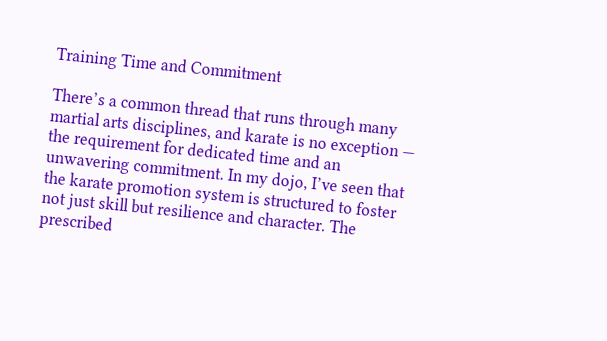Training Time and Commitment

There’s a common thread that runs through many martial arts disciplines, and karate is no exception — the requirement for dedicated time and an unwavering commitment. In my dojo, I’ve seen that the karate promotion system is structured to foster not just skill but resilience and character. The prescribed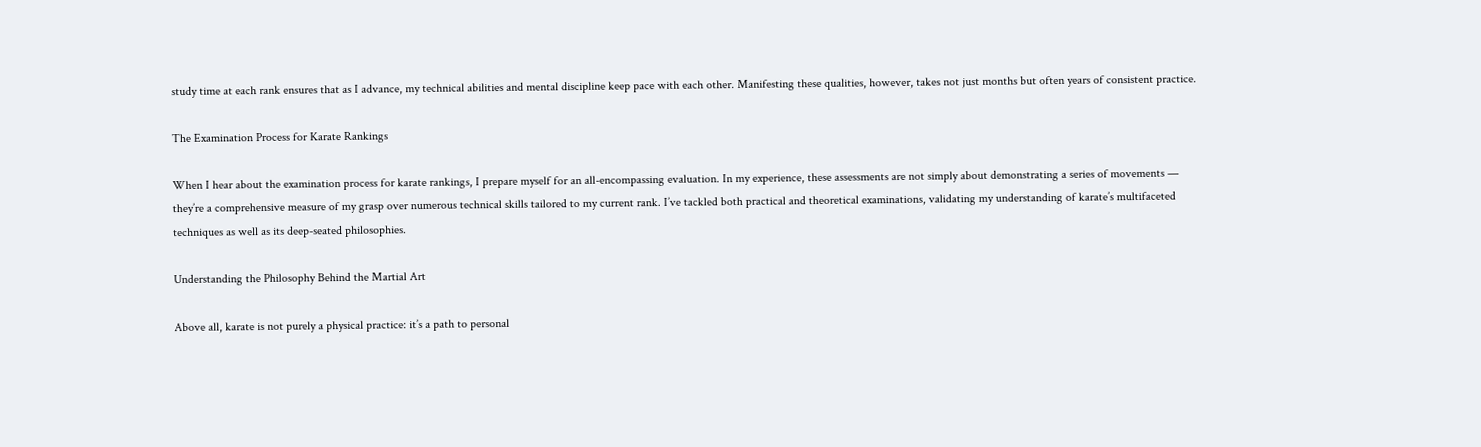study time at each rank ensures that as I advance, my technical abilities and mental discipline keep pace with each other. Manifesting these qualities, however, takes not just months but often years of consistent practice.

The Examination Process for Karate Rankings

When I hear about the examination process for karate rankings, I prepare myself for an all-encompassing evaluation. In my experience, these assessments are not simply about demonstrating a series of movements — they’re a comprehensive measure of my grasp over numerous technical skills tailored to my current rank. I’ve tackled both practical and theoretical examinations, validating my understanding of karate’s multifaceted techniques as well as its deep-seated philosophies.

Understanding the Philosophy Behind the Martial Art

Above all, karate is not purely a physical practice: it’s a path to personal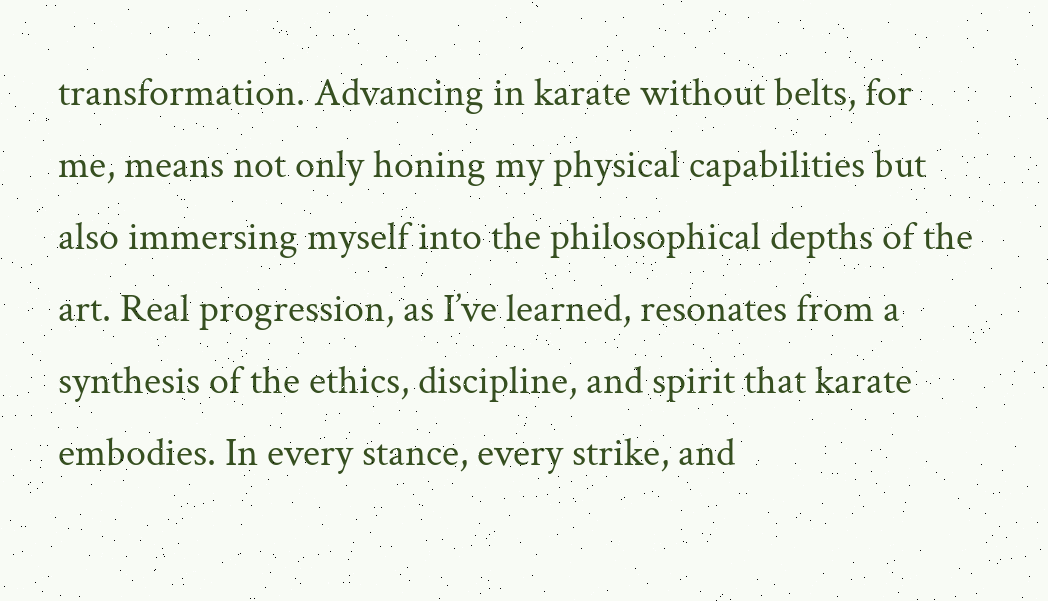transformation. Advancing in karate without belts, for me, means not only honing my physical capabilities but also immersing myself into the philosophical depths of the art. Real progression, as I’ve learned, resonates from a synthesis of the ethics, discipline, and spirit that karate embodies. In every stance, every strike, and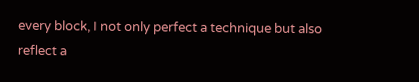every block, I not only perfect a technique but also reflect a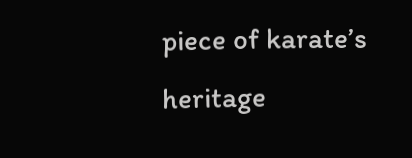piece of karate’s heritage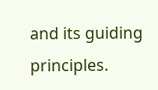and its guiding principles.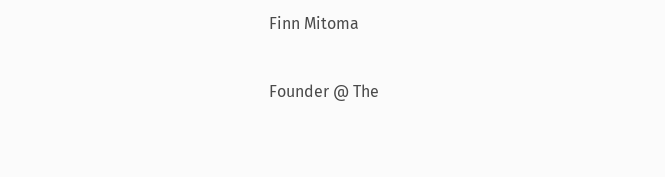Finn Mitoma

Founder @ The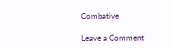Combative

Leave a Comment